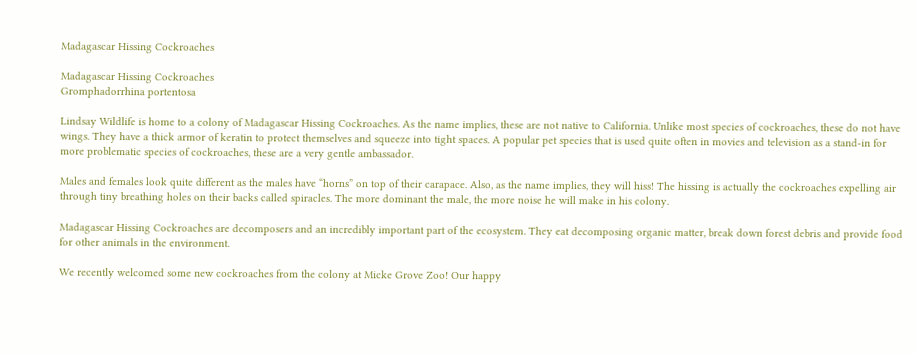Madagascar Hissing Cockroaches

Madagascar Hissing Cockroaches
Gromphadorrhina portentosa

Lindsay Wildlife is home to a colony of Madagascar Hissing Cockroaches. As the name implies, these are not native to California. Unlike most species of cockroaches, these do not have wings. They have a thick armor of keratin to protect themselves and squeeze into tight spaces. A popular pet species that is used quite often in movies and television as a stand-in for more problematic species of cockroaches, these are a very gentle ambassador.

Males and females look quite different as the males have “horns” on top of their carapace. Also, as the name implies, they will hiss! The hissing is actually the cockroaches expelling air through tiny breathing holes on their backs called spiracles. The more dominant the male, the more noise he will make in his colony.

Madagascar Hissing Cockroaches are decomposers and an incredibly important part of the ecosystem. They eat decomposing organic matter, break down forest debris and provide food for other animals in the environment.

We recently welcomed some new cockroaches from the colony at Micke Grove Zoo! Our happy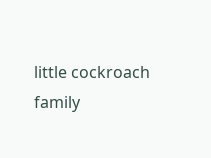little cockroach family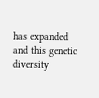has expanded and this genetic diversity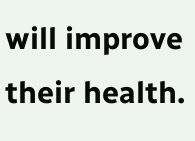will improve their health.